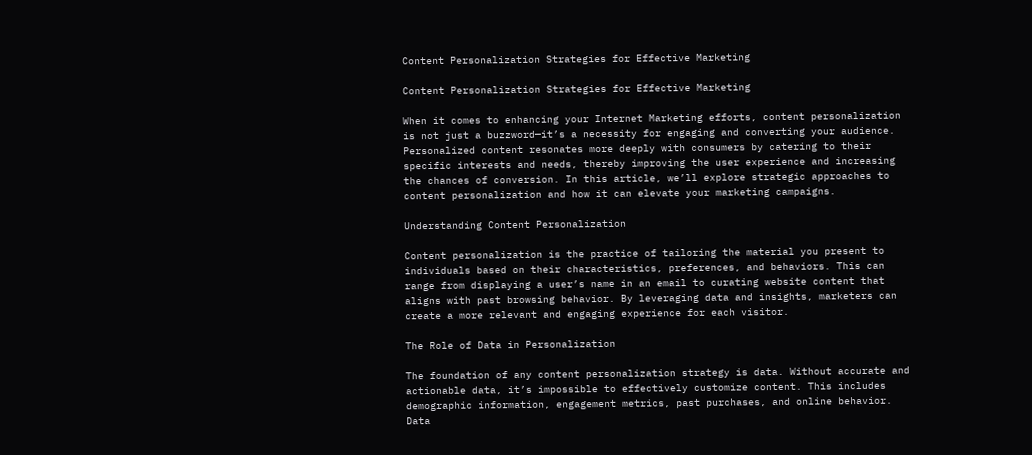Content Personalization Strategies for Effective Marketing

Content Personalization Strategies for Effective Marketing

When it comes to enhancing your Internet Marketing efforts, content personalization is not just a buzzword—it’s a necessity for engaging and converting your audience. Personalized content resonates more deeply with consumers by catering to their specific interests and needs, thereby improving the user experience and increasing the chances of conversion. In this article, we’ll explore strategic approaches to content personalization and how it can elevate your marketing campaigns.

Understanding Content Personalization

Content personalization is the practice of tailoring the material you present to individuals based on their characteristics, preferences, and behaviors. This can range from displaying a user’s name in an email to curating website content that aligns with past browsing behavior. By leveraging data and insights, marketers can create a more relevant and engaging experience for each visitor.

The Role of Data in Personalization

The foundation of any content personalization strategy is data. Without accurate and actionable data, it’s impossible to effectively customize content. This includes demographic information, engagement metrics, past purchases, and online behavior. Data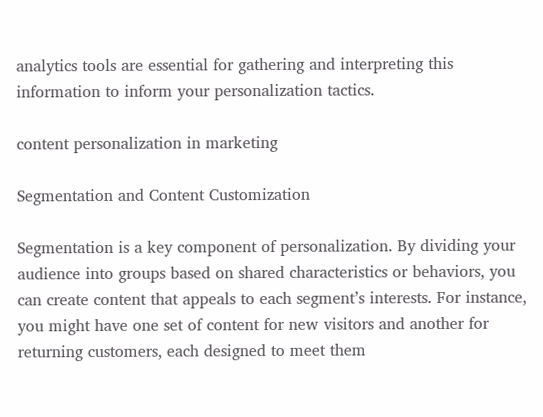analytics tools are essential for gathering and interpreting this information to inform your personalization tactics.

content personalization in marketing

Segmentation and Content Customization

Segmentation is a key component of personalization. By dividing your audience into groups based on shared characteristics or behaviors, you can create content that appeals to each segment’s interests. For instance, you might have one set of content for new visitors and another for returning customers, each designed to meet them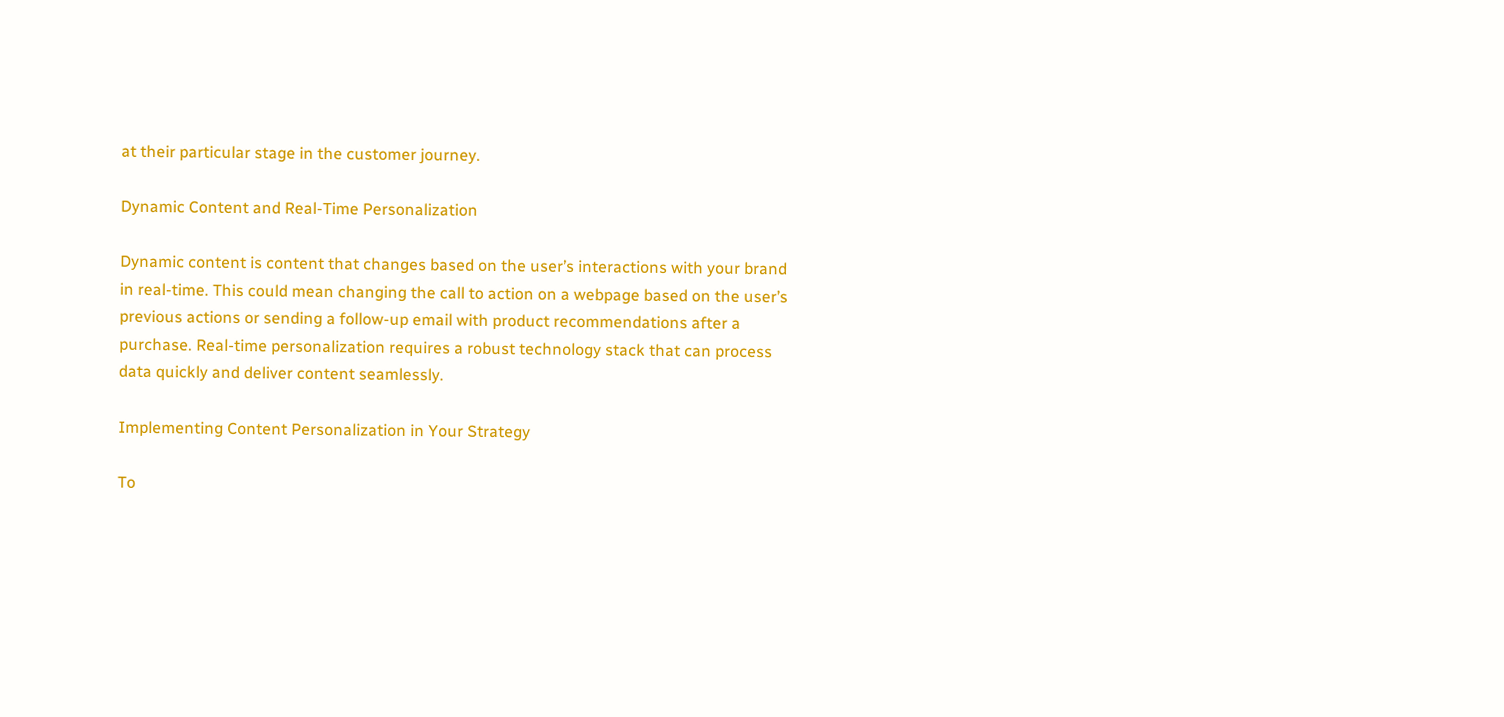at their particular stage in the customer journey.

Dynamic Content and Real-Time Personalization

Dynamic content is content that changes based on the user’s interactions with your brand in real-time. This could mean changing the call to action on a webpage based on the user’s previous actions or sending a follow-up email with product recommendations after a purchase. Real-time personalization requires a robust technology stack that can process data quickly and deliver content seamlessly.

Implementing Content Personalization in Your Strategy

To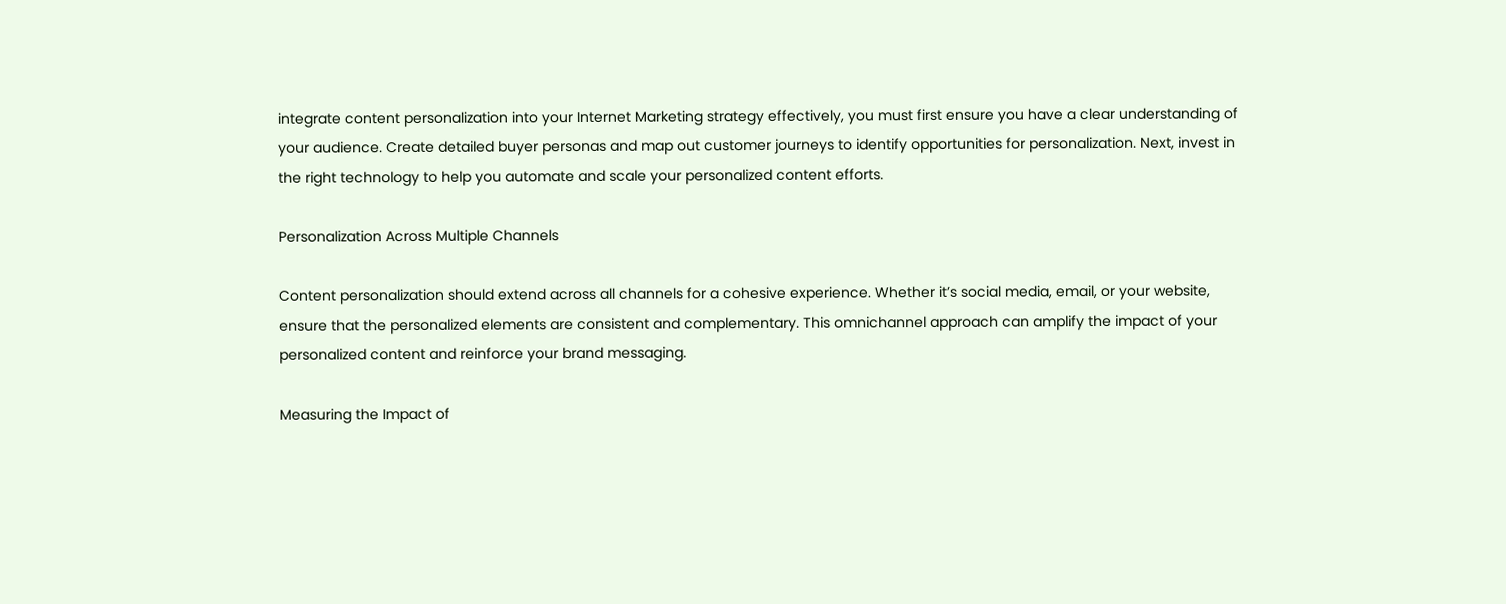integrate content personalization into your Internet Marketing strategy effectively, you must first ensure you have a clear understanding of your audience. Create detailed buyer personas and map out customer journeys to identify opportunities for personalization. Next, invest in the right technology to help you automate and scale your personalized content efforts.

Personalization Across Multiple Channels

Content personalization should extend across all channels for a cohesive experience. Whether it’s social media, email, or your website, ensure that the personalized elements are consistent and complementary. This omnichannel approach can amplify the impact of your personalized content and reinforce your brand messaging.

Measuring the Impact of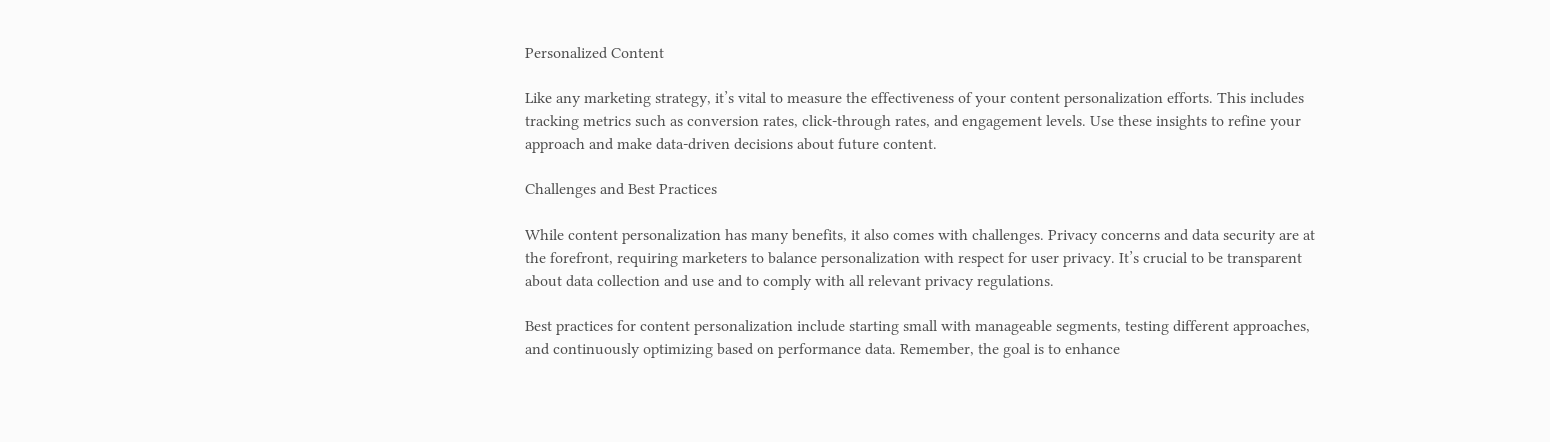Personalized Content

Like any marketing strategy, it’s vital to measure the effectiveness of your content personalization efforts. This includes tracking metrics such as conversion rates, click-through rates, and engagement levels. Use these insights to refine your approach and make data-driven decisions about future content.

Challenges and Best Practices

While content personalization has many benefits, it also comes with challenges. Privacy concerns and data security are at the forefront, requiring marketers to balance personalization with respect for user privacy. It’s crucial to be transparent about data collection and use and to comply with all relevant privacy regulations.

Best practices for content personalization include starting small with manageable segments, testing different approaches, and continuously optimizing based on performance data. Remember, the goal is to enhance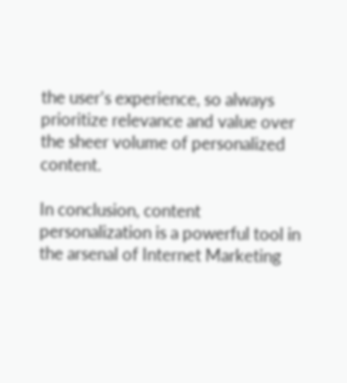the user’s experience, so always prioritize relevance and value over the sheer volume of personalized content.

In conclusion, content personalization is a powerful tool in the arsenal of Internet Marketing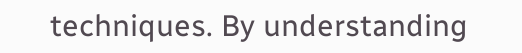techniques. By understanding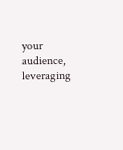your audience, leveraging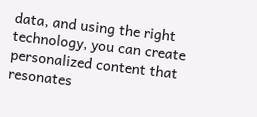data, and using the right technology, you can create personalized content that resonates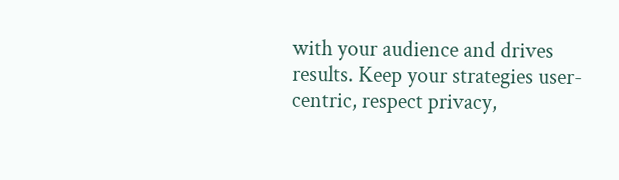with your audience and drives results. Keep your strategies user-centric, respect privacy,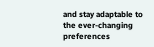and stay adaptable to the ever-changing preferences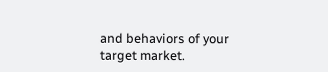and behaviors of your target market.